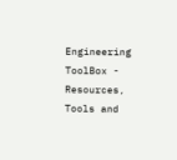Engineering ToolBox - Resources, Tools and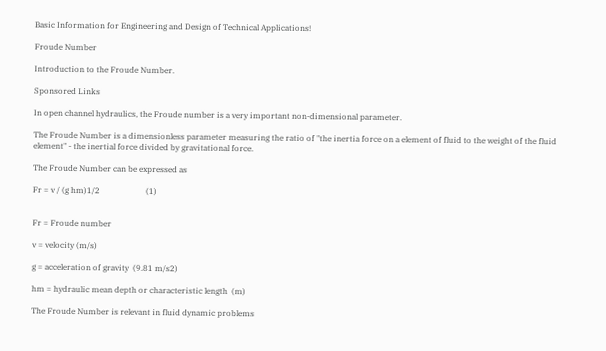Basic Information for Engineering and Design of Technical Applications!

Froude Number

Introduction to the Froude Number.

Sponsored Links

In open channel hydraulics, the Froude number is a very important non-dimensional parameter.

The Froude Number is a dimensionless parameter measuring the ratio of "the inertia force on a element of fluid to the weight of the fluid element" - the inertial force divided by gravitational force.

The Froude Number can be expressed as

Fr = v / (g hm)1/2                       (1)


Fr = Froude number

v = velocity (m/s)

g = acceleration of gravity  (9.81 m/s2)

hm = hydraulic mean depth or characteristic length  (m)

The Froude Number is relevant in fluid dynamic problems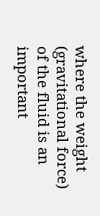where the weight (gravitational force) of the fluid is an important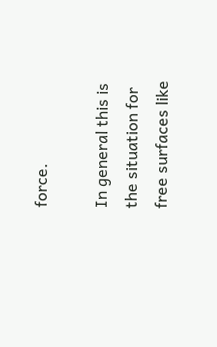force.

In general this is the situation for free surfaces like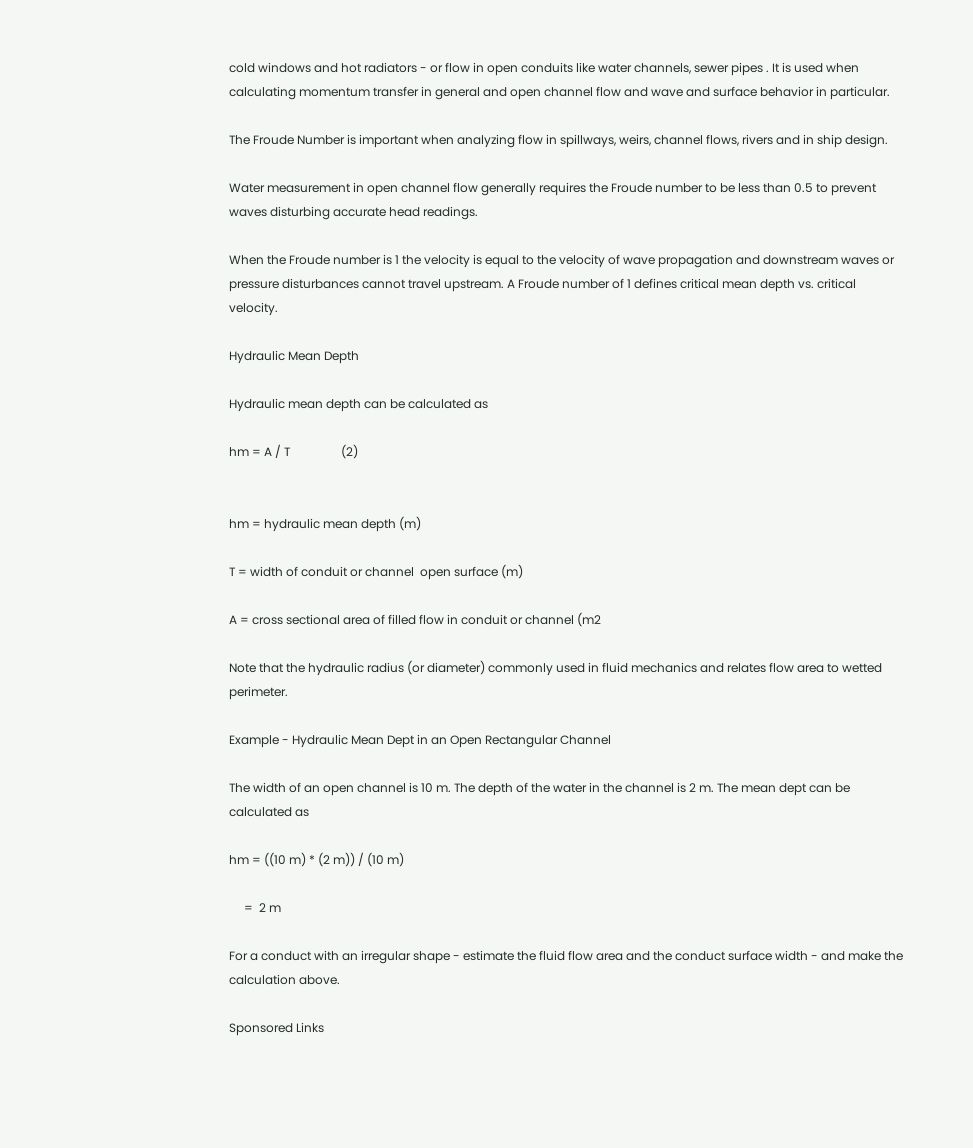cold windows and hot radiators - or flow in open conduits like water channels, sewer pipes . It is used when calculating momentum transfer in general and open channel flow and wave and surface behavior in particular.

The Froude Number is important when analyzing flow in spillways, weirs, channel flows, rivers and in ship design.

Water measurement in open channel flow generally requires the Froude number to be less than 0.5 to prevent waves disturbing accurate head readings.

When the Froude number is 1 the velocity is equal to the velocity of wave propagation and downstream waves or pressure disturbances cannot travel upstream. A Froude number of 1 defines critical mean depth vs. critical velocity.

Hydraulic Mean Depth

Hydraulic mean depth can be calculated as

hm = A / T                 (2)


hm = hydraulic mean depth (m)

T = width of conduit or channel  open surface (m)

A = cross sectional area of filled flow in conduit or channel (m2

Note that the hydraulic radius (or diameter) commonly used in fluid mechanics and relates flow area to wetted perimeter.

Example - Hydraulic Mean Dept in an Open Rectangular Channel

The width of an open channel is 10 m. The depth of the water in the channel is 2 m. The mean dept can be calculated as

hm = ((10 m) * (2 m)) / (10 m)

     =  2 m

For a conduct with an irregular shape - estimate the fluid flow area and the conduct surface width - and make the calculation above.

Sponsored Links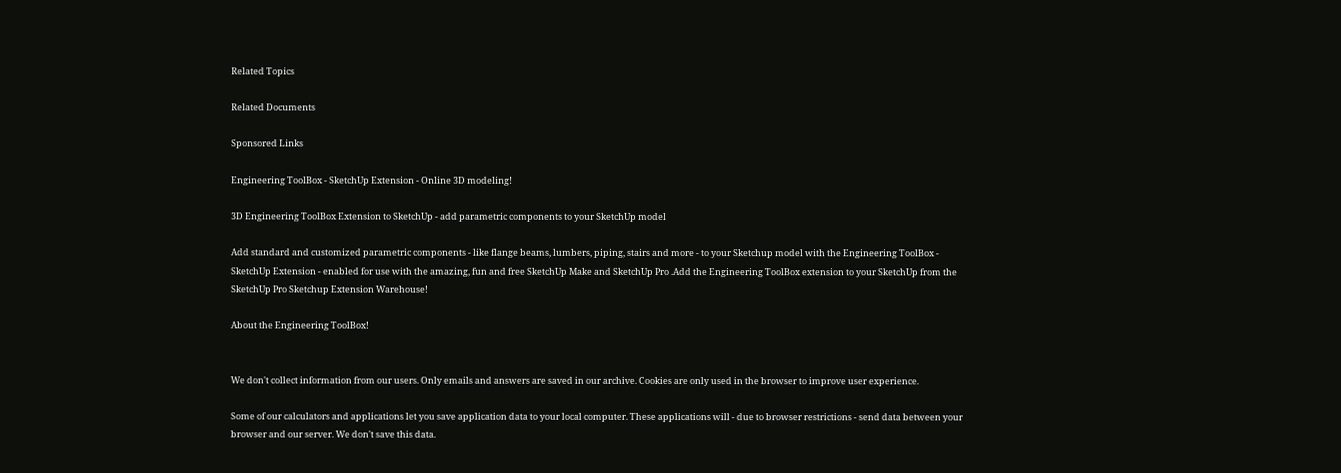Related Topics

Related Documents

Sponsored Links

Engineering ToolBox - SketchUp Extension - Online 3D modeling!

3D Engineering ToolBox Extension to SketchUp - add parametric components to your SketchUp model

Add standard and customized parametric components - like flange beams, lumbers, piping, stairs and more - to your Sketchup model with the Engineering ToolBox - SketchUp Extension - enabled for use with the amazing, fun and free SketchUp Make and SketchUp Pro .Add the Engineering ToolBox extension to your SketchUp from the SketchUp Pro Sketchup Extension Warehouse!

About the Engineering ToolBox!


We don't collect information from our users. Only emails and answers are saved in our archive. Cookies are only used in the browser to improve user experience.

Some of our calculators and applications let you save application data to your local computer. These applications will - due to browser restrictions - send data between your browser and our server. We don't save this data.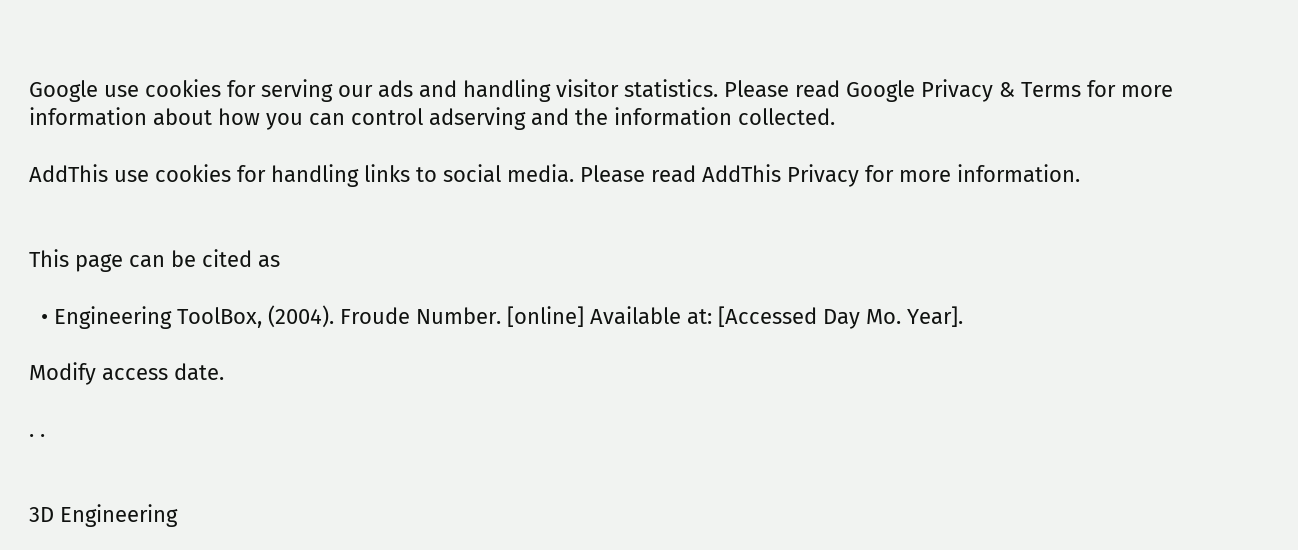Google use cookies for serving our ads and handling visitor statistics. Please read Google Privacy & Terms for more information about how you can control adserving and the information collected.

AddThis use cookies for handling links to social media. Please read AddThis Privacy for more information.


This page can be cited as

  • Engineering ToolBox, (2004). Froude Number. [online] Available at: [Accessed Day Mo. Year].

Modify access date.

. .


3D Engineering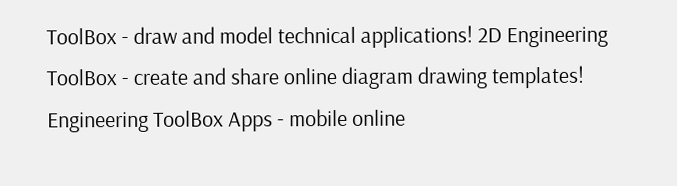ToolBox - draw and model technical applications! 2D Engineering ToolBox - create and share online diagram drawing templates! Engineering ToolBox Apps - mobile online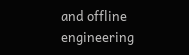and offline engineering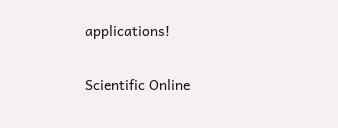applications!

Scientific Online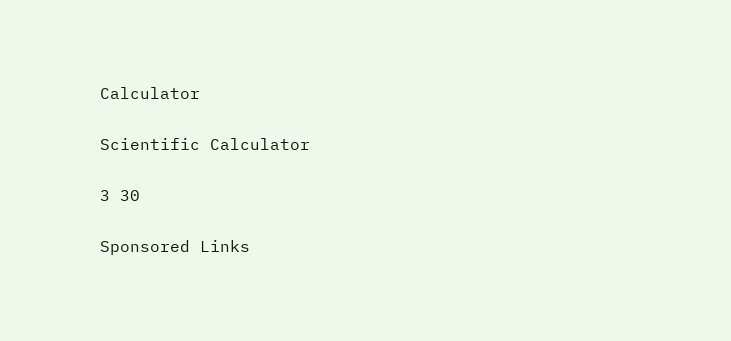Calculator

Scientific Calculator

3 30

Sponsored Links